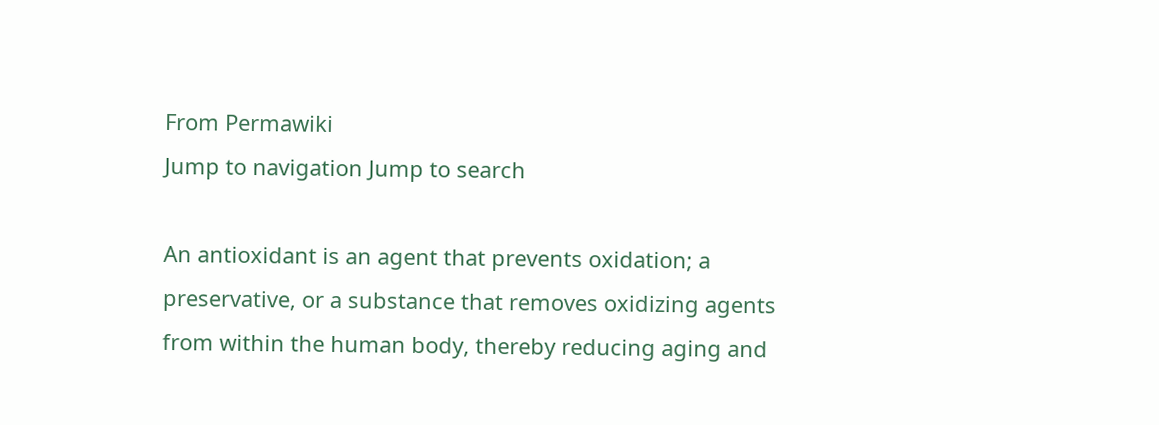From Permawiki
Jump to navigation Jump to search

An antioxidant is an agent that prevents oxidation; a preservative, or a substance that removes oxidizing agents from within the human body, thereby reducing aging and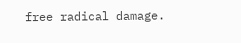free radical damage.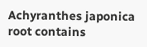Achyranthes japonica root contains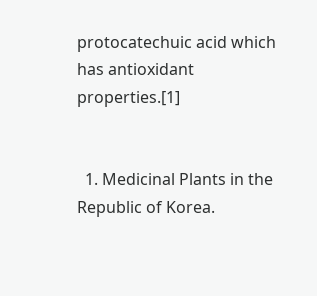protocatechuic acid which has antioxidant properties.[1]


  1. Medicinal Plants in the Republic of Korea.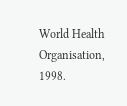World Health Organisation, 1998.